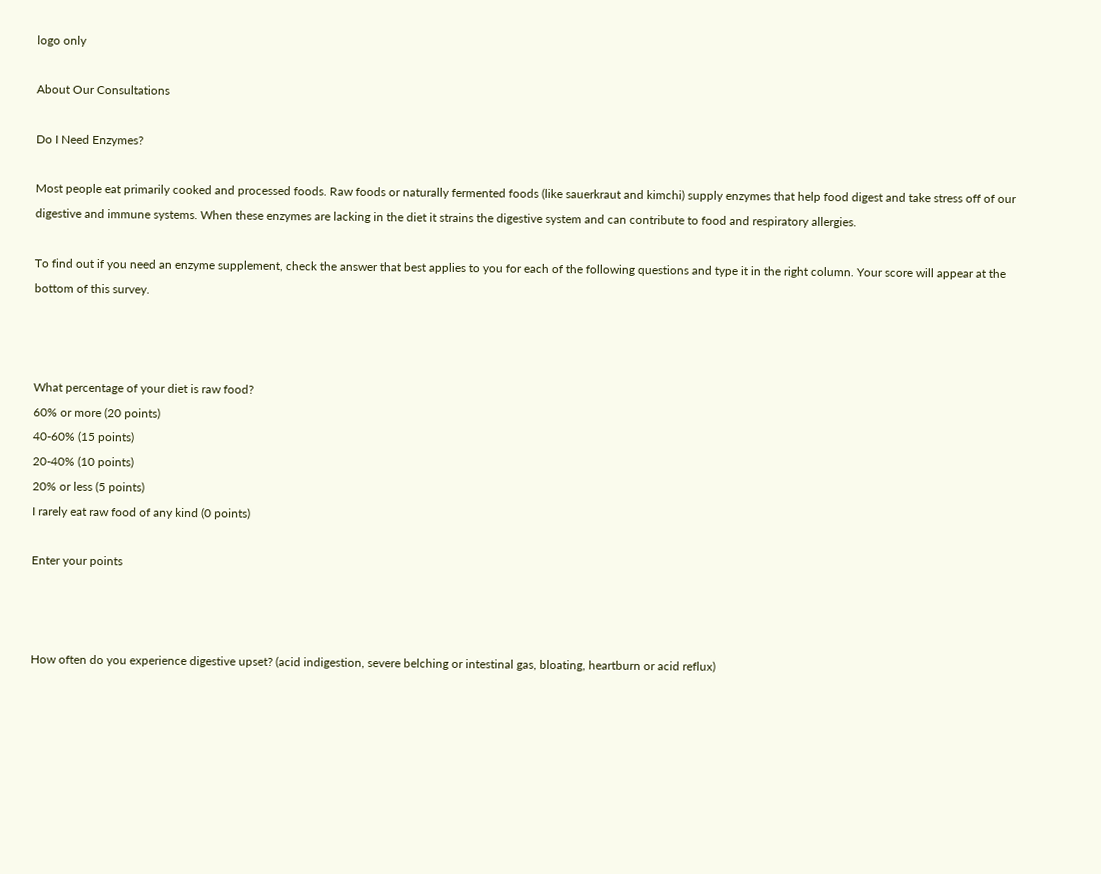logo only

About Our Consultations

Do I Need Enzymes?

Most people eat primarily cooked and processed foods. Raw foods or naturally fermented foods (like sauerkraut and kimchi) supply enzymes that help food digest and take stress off of our digestive and immune systems. When these enzymes are lacking in the diet it strains the digestive system and can contribute to food and respiratory allergies.

To find out if you need an enzyme supplement, check the answer that best applies to you for each of the following questions and type it in the right column. Your score will appear at the bottom of this survey.



What percentage of your diet is raw food?
60% or more (20 points)
40-60% (15 points)
20-40% (10 points)
20% or less (5 points)
I rarely eat raw food of any kind (0 points)

Enter your points



How often do you experience digestive upset? (acid indigestion, severe belching or intestinal gas, bloating, heartburn or acid reflux)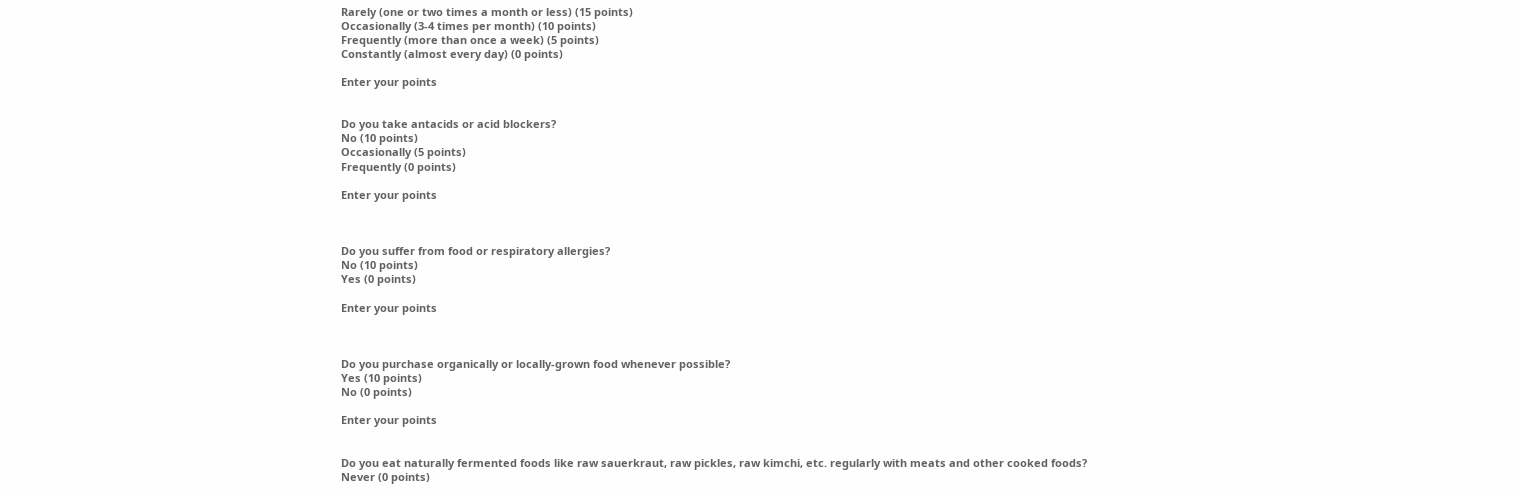Rarely (one or two times a month or less) (15 points)
Occasionally (3-4 times per month) (10 points)
Frequently (more than once a week) (5 points)
Constantly (almost every day) (0 points)

Enter your points


Do you take antacids or acid blockers?
No (10 points)
Occasionally (5 points)
Frequently (0 points)

Enter your points



Do you suffer from food or respiratory allergies?
No (10 points)
Yes (0 points)

Enter your points



Do you purchase organically or locally-grown food whenever possible?
Yes (10 points)
No (0 points)

Enter your points


Do you eat naturally fermented foods like raw sauerkraut, raw pickles, raw kimchi, etc. regularly with meats and other cooked foods?
Never (0 points)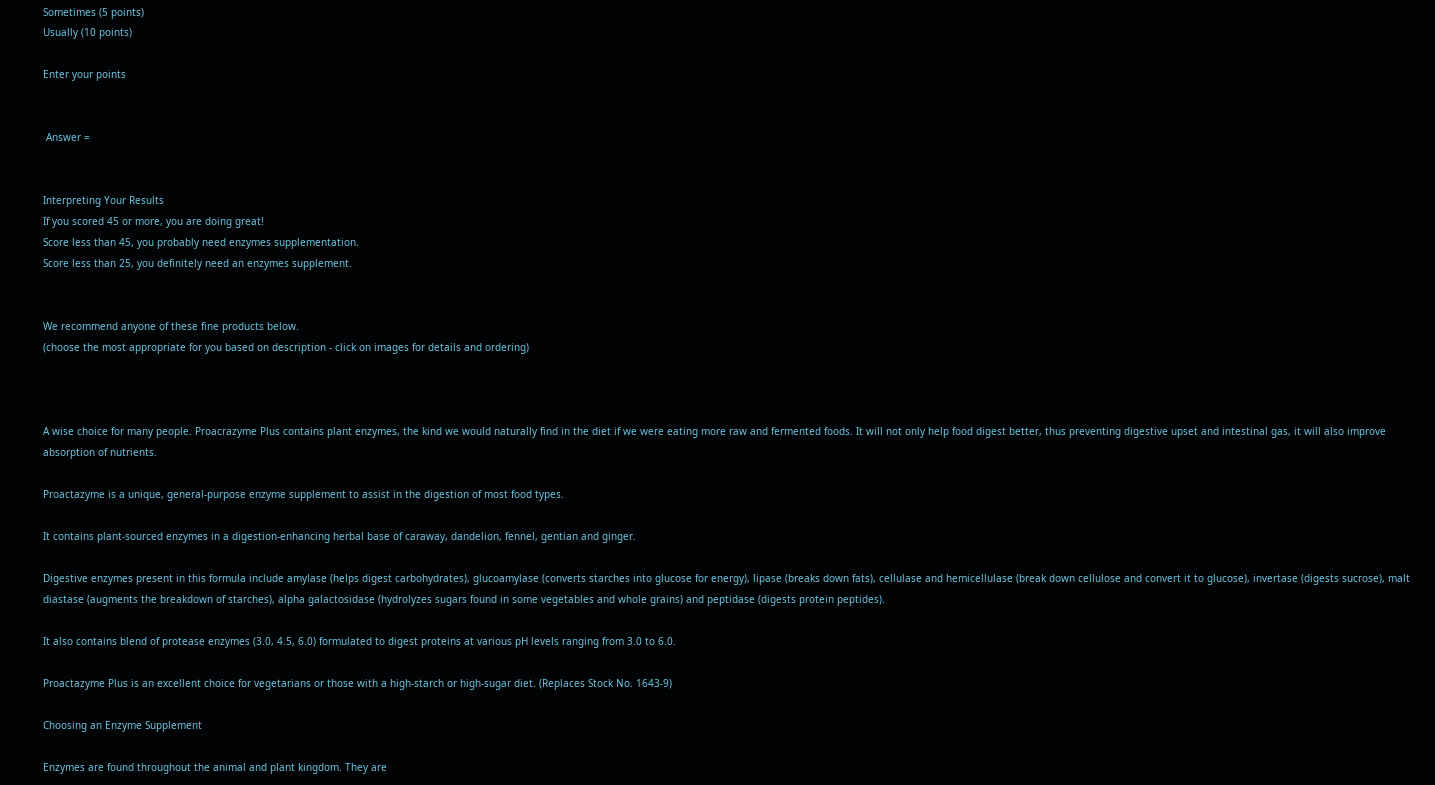Sometimes (5 points)
Usually (10 points)

Enter your points


 Answer =


Interpreting Your Results
If you scored 45 or more, you are doing great!
Score less than 45, you probably need enzymes supplementation.
Score less than 25, you definitely need an enzymes supplement.


We recommend anyone of these fine products below.
(choose the most appropriate for you based on description - click on images for details and ordering)



A wise choice for many people. Proacrazyme Plus contains plant enzymes, the kind we would naturally find in the diet if we were eating more raw and fermented foods. It will not only help food digest better, thus preventing digestive upset and intestinal gas, it will also improve absorption of nutrients.

Proactazyme is a unique, general-purpose enzyme supplement to assist in the digestion of most food types.

It contains plant-sourced enzymes in a digestion-enhancing herbal base of caraway, dandelion, fennel, gentian and ginger.

Digestive enzymes present in this formula include amylase (helps digest carbohydrates), glucoamylase (converts starches into glucose for energy), lipase (breaks down fats), cellulase and hemicellulase (break down cellulose and convert it to glucose), invertase (digests sucrose), malt diastase (augments the breakdown of starches), alpha galactosidase (hydrolyzes sugars found in some vegetables and whole grains) and peptidase (digests protein peptides).

It also contains blend of protease enzymes (3.0, 4.5, 6.0) formulated to digest proteins at various pH levels ranging from 3.0 to 6.0.

Proactazyme Plus is an excellent choice for vegetarians or those with a high-starch or high-sugar diet. (Replaces Stock No. 1643-9)

Choosing an Enzyme Supplement

Enzymes are found throughout the animal and plant kingdom. They are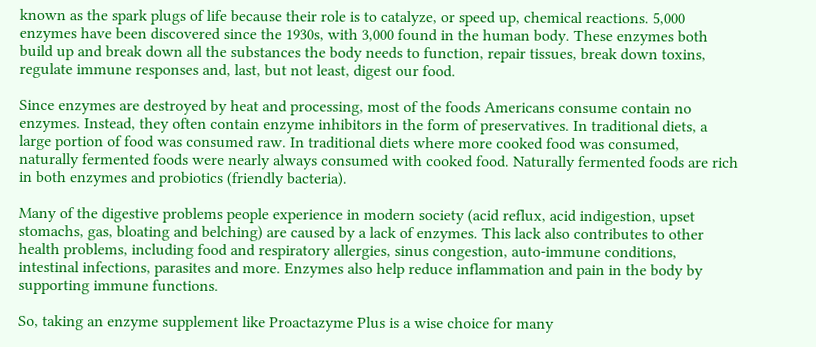known as the spark plugs of life because their role is to catalyze, or speed up, chemical reactions. 5,000 enzymes have been discovered since the 1930s, with 3,000 found in the human body. These enzymes both build up and break down all the substances the body needs to function, repair tissues, break down toxins, regulate immune responses and, last, but not least, digest our food.

Since enzymes are destroyed by heat and processing, most of the foods Americans consume contain no enzymes. Instead, they often contain enzyme inhibitors in the form of preservatives. In traditional diets, a large portion of food was consumed raw. In traditional diets where more cooked food was consumed, naturally fermented foods were nearly always consumed with cooked food. Naturally fermented foods are rich in both enzymes and probiotics (friendly bacteria).

Many of the digestive problems people experience in modern society (acid reflux, acid indigestion, upset stomachs, gas, bloating and belching) are caused by a lack of enzymes. This lack also contributes to other health problems, including food and respiratory allergies, sinus congestion, auto-immune conditions, intestinal infections, parasites and more. Enzymes also help reduce inflammation and pain in the body by supporting immune functions.

So, taking an enzyme supplement like Proactazyme Plus is a wise choice for many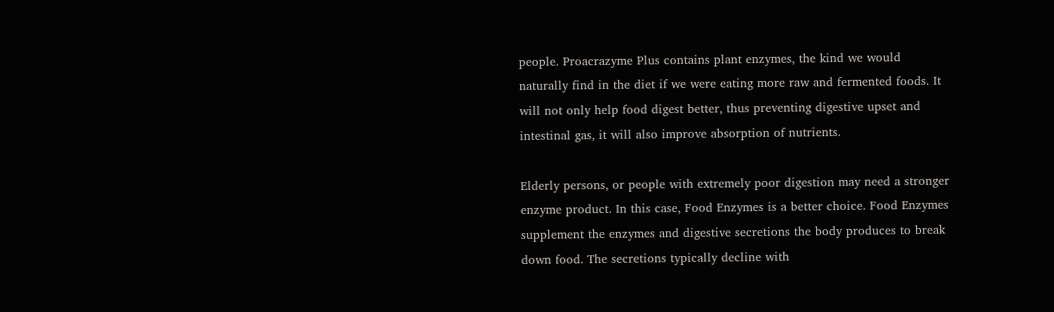people. Proacrazyme Plus contains plant enzymes, the kind we would naturally find in the diet if we were eating more raw and fermented foods. It will not only help food digest better, thus preventing digestive upset and intestinal gas, it will also improve absorption of nutrients.

Elderly persons, or people with extremely poor digestion may need a stronger enzyme product. In this case, Food Enzymes is a better choice. Food Enzymes supplement the enzymes and digestive secretions the body produces to break down food. The secretions typically decline with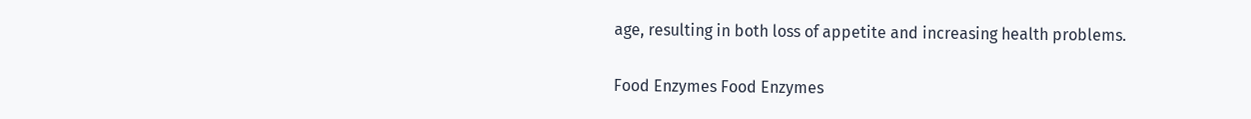age, resulting in both loss of appetite and increasing health problems.

Food Enzymes Food Enzymes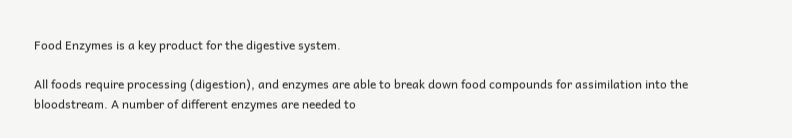Food Enzymes is a key product for the digestive system.

All foods require processing (digestion), and enzymes are able to break down food compounds for assimilation into the bloodstream. A number of different enzymes are needed to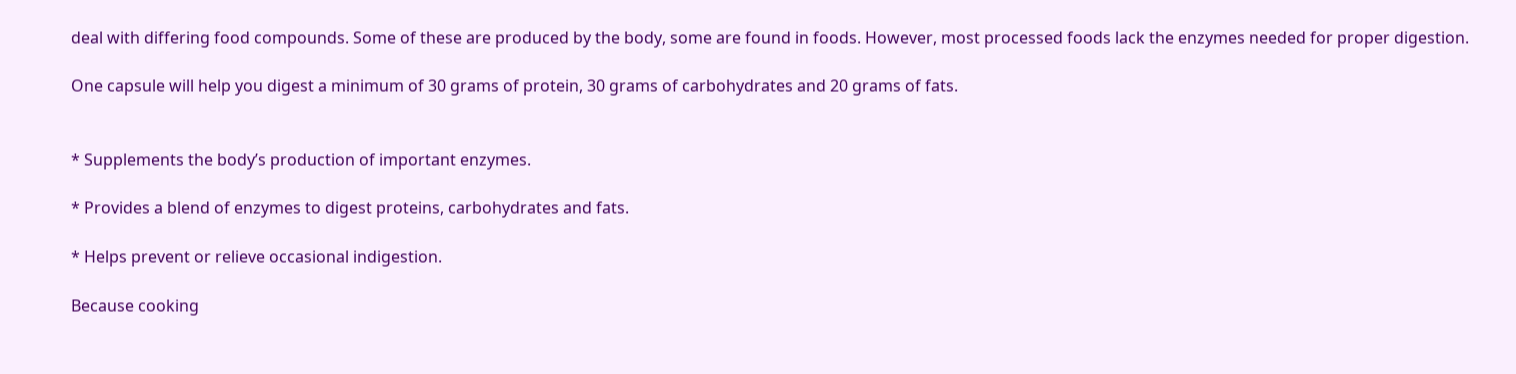deal with differing food compounds. Some of these are produced by the body, some are found in foods. However, most processed foods lack the enzymes needed for proper digestion.

One capsule will help you digest a minimum of 30 grams of protein, 30 grams of carbohydrates and 20 grams of fats.


* Supplements the body’s production of important enzymes.

* Provides a blend of enzymes to digest proteins, carbohydrates and fats.

* Helps prevent or relieve occasional indigestion.

Because cooking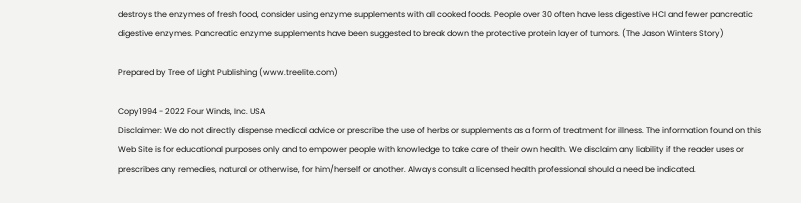destroys the enzymes of fresh food, consider using enzyme supplements with all cooked foods. People over 30 often have less digestive HCI and fewer pancreatic digestive enzymes. Pancreatic enzyme supplements have been suggested to break down the protective protein layer of tumors. (The Jason Winters Story)

Prepared by Tree of Light Publishing (www.treelite.com)

Copy1994 - 2022 Four Winds, Inc. USA
Disclaimer: We do not directly dispense medical advice or prescribe the use of herbs or supplements as a form of treatment for illness. The information found on this Web Site is for educational purposes only and to empower people with knowledge to take care of their own health. We disclaim any liability if the reader uses or prescribes any remedies, natural or otherwise, for him/herself or another. Always consult a licensed health professional should a need be indicated.